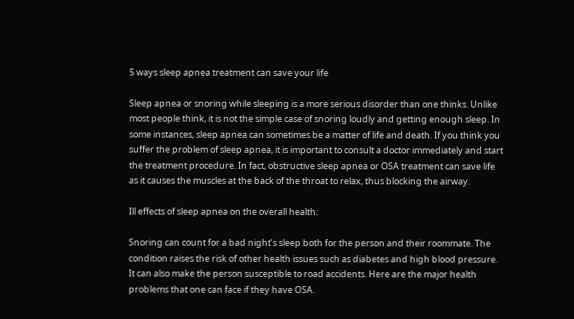5 ways sleep apnea treatment can save your life

Sleep apnea or snoring while sleeping is a more serious disorder than one thinks. Unlike most people think, it is not the simple case of snoring loudly and getting enough sleep. In some instances, sleep apnea can sometimes be a matter of life and death. If you think you suffer the problem of sleep apnea, it is important to consult a doctor immediately and start the treatment procedure. In fact, obstructive sleep apnea or OSA treatment can save life as it causes the muscles at the back of the throat to relax, thus blocking the airway.

Ill effects of sleep apnea on the overall health:

Snoring can count for a bad night’s sleep both for the person and their roommate. The condition raises the risk of other health issues such as diabetes and high blood pressure. It can also make the person susceptible to road accidents. Here are the major health problems that one can face if they have OSA.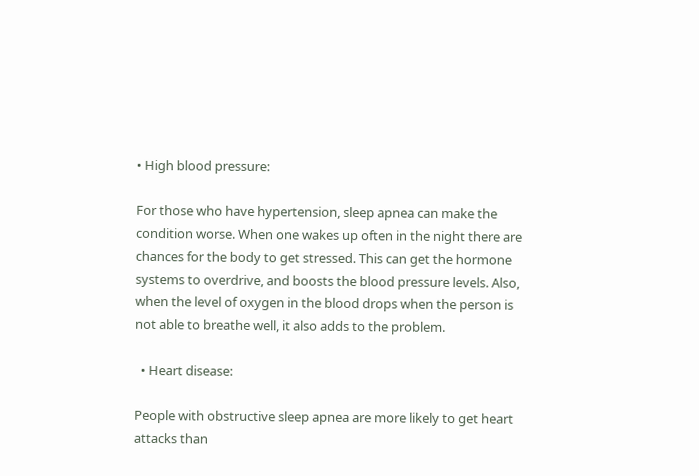• High blood pressure:

For those who have hypertension, sleep apnea can make the condition worse. When one wakes up often in the night there are chances for the body to get stressed. This can get the hormone systems to overdrive, and boosts the blood pressure levels. Also, when the level of oxygen in the blood drops when the person is not able to breathe well, it also adds to the problem.

  • Heart disease:

People with obstructive sleep apnea are more likely to get heart attacks than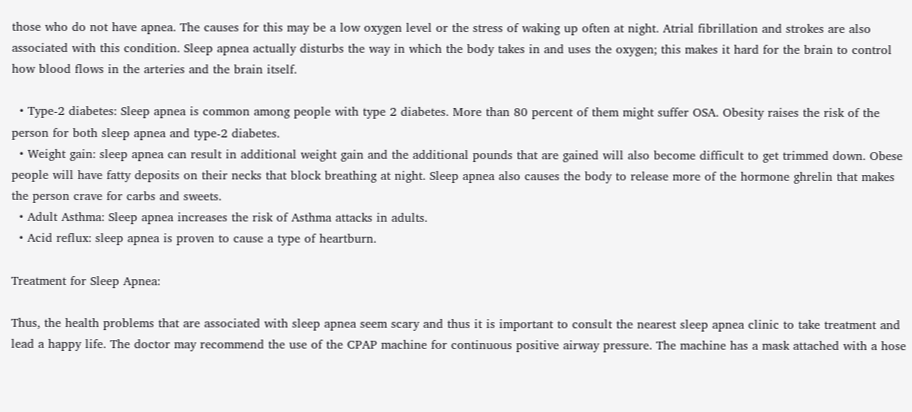those who do not have apnea. The causes for this may be a low oxygen level or the stress of waking up often at night. Atrial fibrillation and strokes are also associated with this condition. Sleep apnea actually disturbs the way in which the body takes in and uses the oxygen; this makes it hard for the brain to control how blood flows in the arteries and the brain itself.

  • Type-2 diabetes: Sleep apnea is common among people with type 2 diabetes. More than 80 percent of them might suffer OSA. Obesity raises the risk of the person for both sleep apnea and type-2 diabetes.
  • Weight gain: sleep apnea can result in additional weight gain and the additional pounds that are gained will also become difficult to get trimmed down. Obese people will have fatty deposits on their necks that block breathing at night. Sleep apnea also causes the body to release more of the hormone ghrelin that makes the person crave for carbs and sweets.
  • Adult Asthma: Sleep apnea increases the risk of Asthma attacks in adults.
  • Acid reflux: sleep apnea is proven to cause a type of heartburn.

Treatment for Sleep Apnea:

Thus, the health problems that are associated with sleep apnea seem scary and thus it is important to consult the nearest sleep apnea clinic to take treatment and lead a happy life. The doctor may recommend the use of the CPAP machine for continuous positive airway pressure. The machine has a mask attached with a hose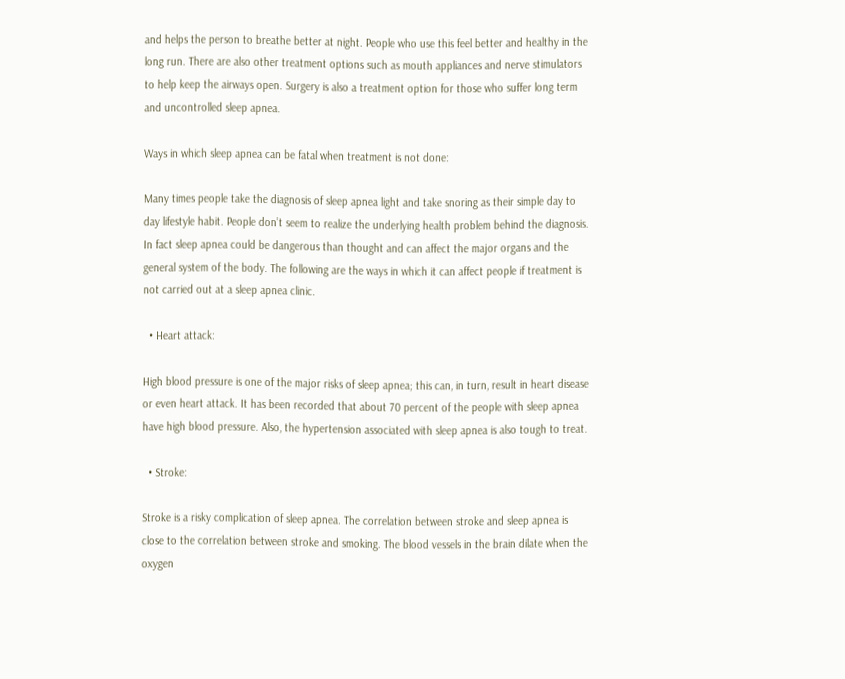and helps the person to breathe better at night. People who use this feel better and healthy in the long run. There are also other treatment options such as mouth appliances and nerve stimulators to help keep the airways open. Surgery is also a treatment option for those who suffer long term and uncontrolled sleep apnea.

Ways in which sleep apnea can be fatal when treatment is not done:

Many times people take the diagnosis of sleep apnea light and take snoring as their simple day to day lifestyle habit. People don’t seem to realize the underlying health problem behind the diagnosis. In fact sleep apnea could be dangerous than thought and can affect the major organs and the general system of the body. The following are the ways in which it can affect people if treatment is not carried out at a sleep apnea clinic.

  • Heart attack:

High blood pressure is one of the major risks of sleep apnea; this can, in turn, result in heart disease or even heart attack. It has been recorded that about 70 percent of the people with sleep apnea have high blood pressure. Also, the hypertension associated with sleep apnea is also tough to treat.

  • Stroke:

Stroke is a risky complication of sleep apnea. The correlation between stroke and sleep apnea is close to the correlation between stroke and smoking. The blood vessels in the brain dilate when the oxygen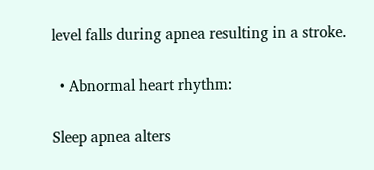level falls during apnea resulting in a stroke.

  • Abnormal heart rhythm:

Sleep apnea alters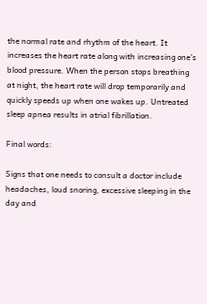the normal rate and rhythm of the heart. It increases the heart rate along with increasing one’s blood pressure. When the person stops breathing at night, the heart rate will drop temporarily and quickly speeds up when one wakes up. Untreated sleep apnea results in atrial fibrillation.

Final words:

Signs that one needs to consult a doctor include headaches, loud snoring, excessive sleeping in the day and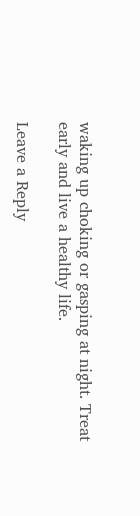waking up choking or gasping at night. Treat early and live a healthy life.

Leave a Reply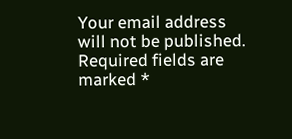Your email address will not be published. Required fields are marked *